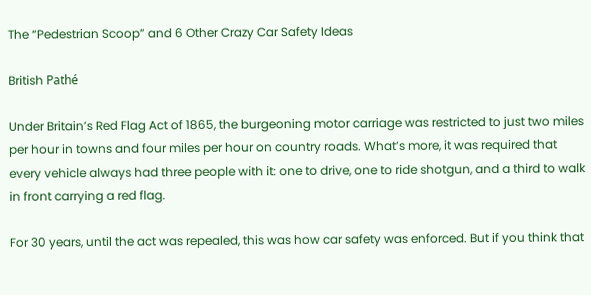The “Pedestrian Scoop” and 6 Other Crazy Car Safety Ideas

British Pathé

Under Britain’s Red Flag Act of 1865, the burgeoning motor carriage was restricted to just two miles per hour in towns and four miles per hour on country roads. What’s more, it was required that every vehicle always had three people with it: one to drive, one to ride shotgun, and a third to walk in front carrying a red flag.

For 30 years, until the act was repealed, this was how car safety was enforced. But if you think that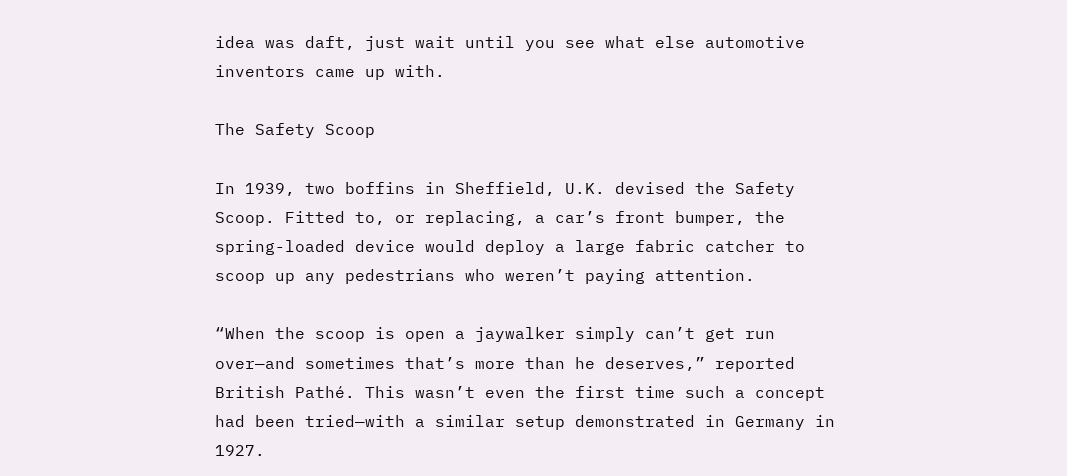idea was daft, just wait until you see what else automotive inventors came up with.

The Safety Scoop

In 1939, two boffins in Sheffield, U.K. devised the Safety Scoop. Fitted to, or replacing, a car’s front bumper, the spring-loaded device would deploy a large fabric catcher to scoop up any pedestrians who weren’t paying attention.

“When the scoop is open a jaywalker simply can’t get run over—and sometimes that’s more than he deserves,” reported British Pathé. This wasn’t even the first time such a concept had been tried—with a similar setup demonstrated in Germany in 1927.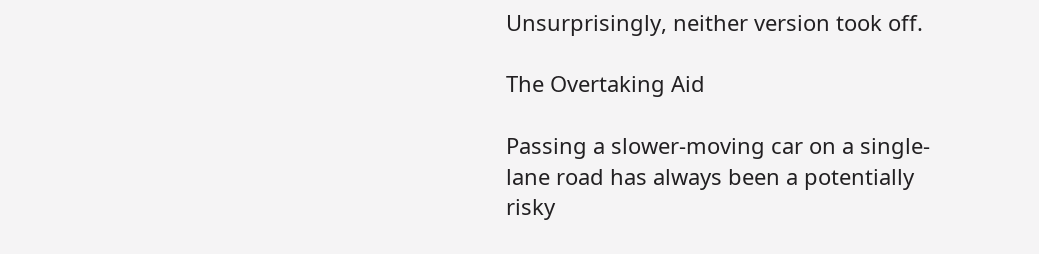Unsurprisingly, neither version took off.

The Overtaking Aid

Passing a slower-moving car on a single-lane road has always been a potentially risky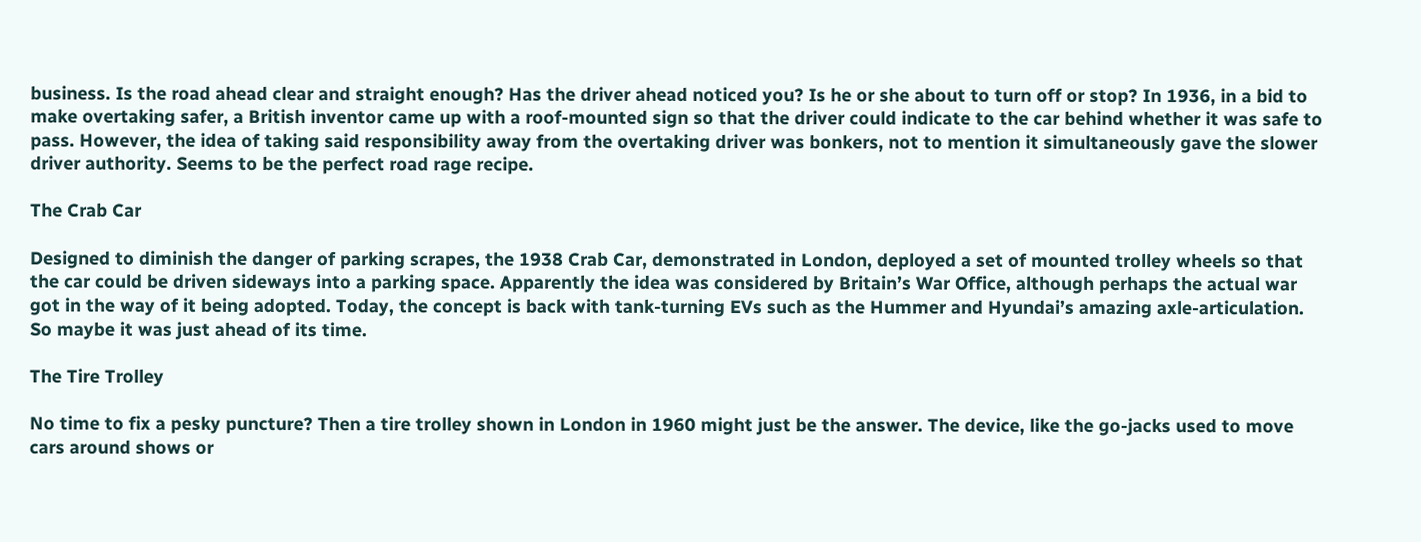business. Is the road ahead clear and straight enough? Has the driver ahead noticed you? Is he or she about to turn off or stop? In 1936, in a bid to make overtaking safer, a British inventor came up with a roof-mounted sign so that the driver could indicate to the car behind whether it was safe to pass. However, the idea of taking said responsibility away from the overtaking driver was bonkers, not to mention it simultaneously gave the slower driver authority. Seems to be the perfect road rage recipe.

The Crab Car

Designed to diminish the danger of parking scrapes, the 1938 Crab Car, demonstrated in London, deployed a set of mounted trolley wheels so that the car could be driven sideways into a parking space. Apparently the idea was considered by Britain’s War Office, although perhaps the actual war got in the way of it being adopted. Today, the concept is back with tank-turning EVs such as the Hummer and Hyundai’s amazing axle-articulation. So maybe it was just ahead of its time.

The Tire Trolley

No time to fix a pesky puncture? Then a tire trolley shown in London in 1960 might just be the answer. The device, like the go-jacks used to move cars around shows or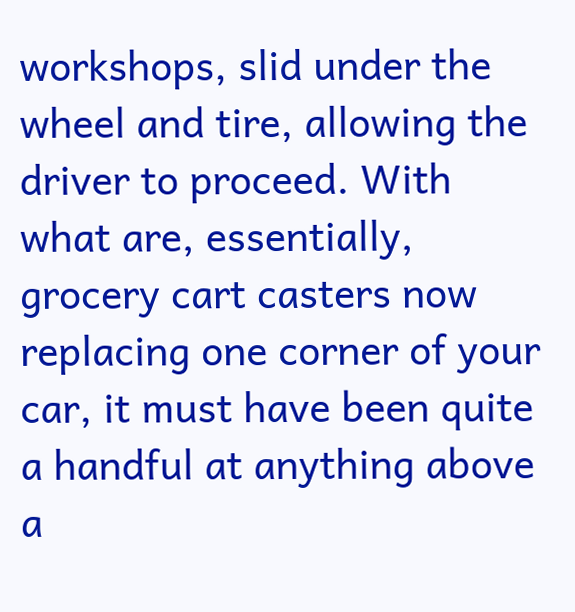workshops, slid under the wheel and tire, allowing the driver to proceed. With what are, essentially, grocery cart casters now replacing one corner of your car, it must have been quite a handful at anything above a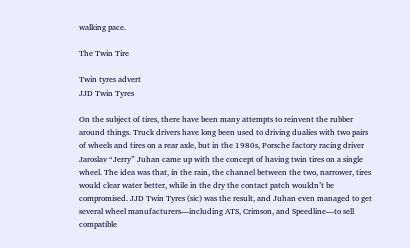walking pace.

The Twin Tire

Twin tyres advert
JJD Twin Tyres

On the subject of tires, there have been many attempts to reinvent the rubber around things. Truck drivers have long been used to driving dualies with two pairs of wheels and tires on a rear axle, but in the 1980s, Porsche factory racing driver Jaroslav “Jerry” Juhan came up with the concept of having twin tires on a single wheel. The idea was that, in the rain, the channel between the two, narrower, tires would clear water better, while in the dry the contact patch wouldn’t be compromised. JJD Twin Tyres (sic) was the result, and Juhan even managed to get several wheel manufacturers—including ATS, Crimson, and Speedline—to sell compatible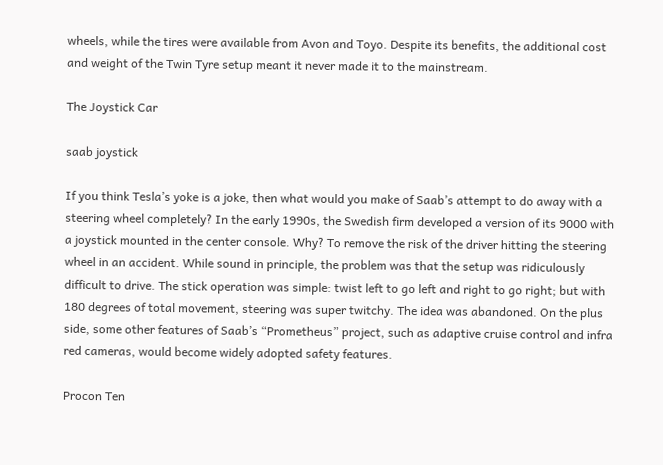wheels, while the tires were available from Avon and Toyo. Despite its benefits, the additional cost and weight of the Twin Tyre setup meant it never made it to the mainstream.

The Joystick Car

saab joystick

If you think Tesla’s yoke is a joke, then what would you make of Saab’s attempt to do away with a steering wheel completely? In the early 1990s, the Swedish firm developed a version of its 9000 with a joystick mounted in the center console. Why? To remove the risk of the driver hitting the steering wheel in an accident. While sound in principle, the problem was that the setup was ridiculously difficult to drive. The stick operation was simple: twist left to go left and right to go right; but with 180 degrees of total movement, steering was super twitchy. The idea was abandoned. On the plus side, some other features of Saab’s “Prometheus” project, such as adaptive cruise control and infra red cameras, would become widely adopted safety features.

Procon Ten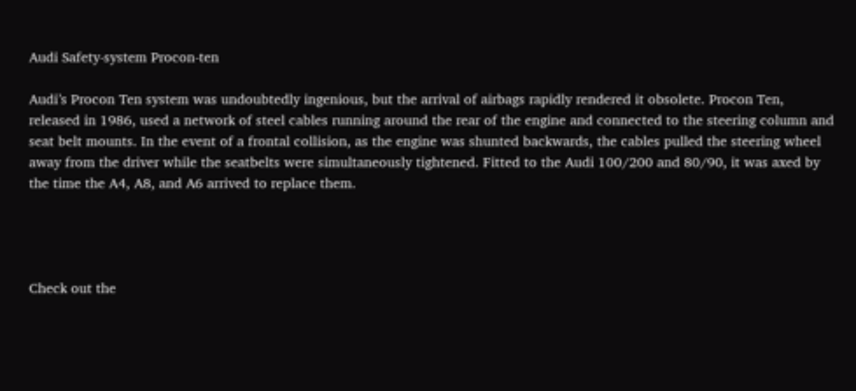Audi Safety-system Procon-ten

Audi’s Procon Ten system was undoubtedly ingenious, but the arrival of airbags rapidly rendered it obsolete. Procon Ten, released in 1986, used a network of steel cables running around the rear of the engine and connected to the steering column and seat belt mounts. In the event of a frontal collision, as the engine was shunted backwards, the cables pulled the steering wheel away from the driver while the seatbelts were simultaneously tightened. Fitted to the Audi 100/200 and 80/90, it was axed by the time the A4, A8, and A6 arrived to replace them.




Check out the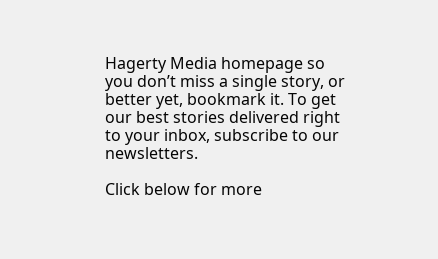Hagerty Media homepage so you don’t miss a single story, or better yet, bookmark it. To get our best stories delivered right to your inbox, subscribe to our newsletters.

Click below for more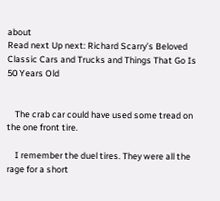about
Read next Up next: Richard Scarry’s Beloved Classic Cars and Trucks and Things That Go Is 50 Years Old


    The crab car could have used some tread on the one front tire.

    I remember the duel tires. They were all the rage for a short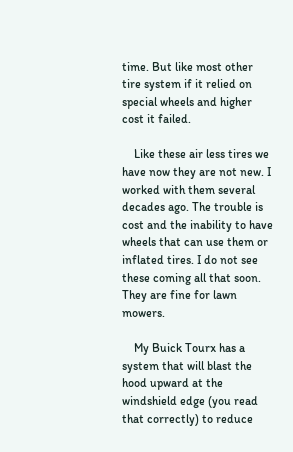time. But like most other tire system if it relied on special wheels and higher cost it failed.

    Like these air less tires we have now they are not new. I worked with them several decades ago. The trouble is cost and the inability to have wheels that can use them or inflated tires. I do not see these coming all that soon. They are fine for lawn mowers.

    My Buick Tourx has a system that will blast the hood upward at the windshield edge (you read that correctly) to reduce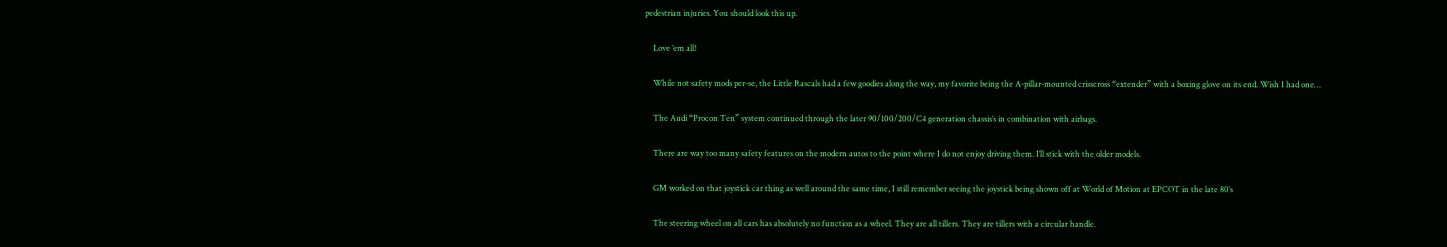pedestrian injuries. You should look this up.

    Love ’em all!

    While not safety mods per-se, the Little Rascals had a few goodies along the way, my favorite being the A-pillar-mounted crisscross “extender” with a boxing glove on its end. Wish I had one…

    The Audi “Procon Ten” system continued through the later 90/100/200/C4 generation chassis’s in combination with airbags.

    There are way too many safety features on the modern autos to the point where I do not enjoy driving them. I’ll stick with the older models.

    GM worked on that joystick car thing as well around the same time, I still remember seeing the joystick being shown off at World of Motion at EPCOT in the late 80’s

    The steering wheel on all cars has absolutely no function as a wheel. They are all tillers. They are tillers with a circular handle.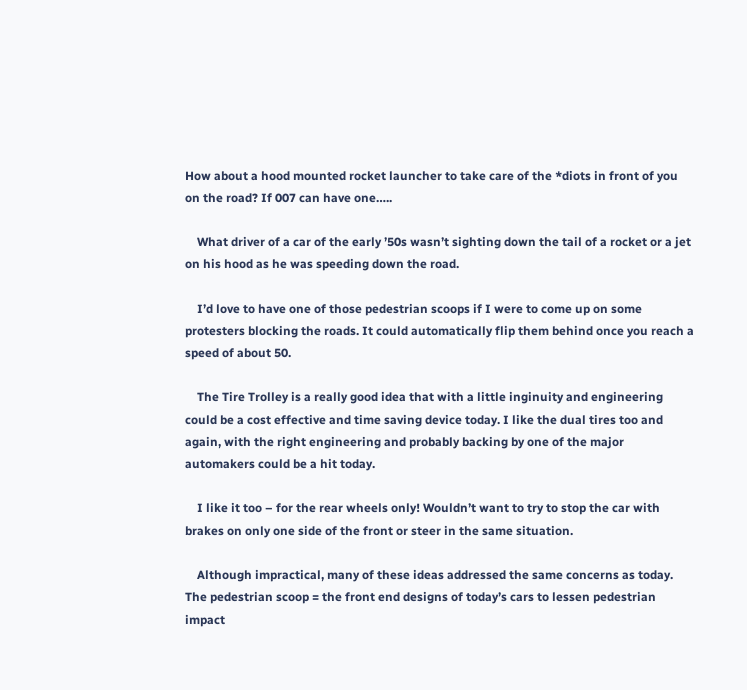How about a hood mounted rocket launcher to take care of the *diots in front of you on the road? If 007 can have one…..

    What driver of a car of the early ’50s wasn’t sighting down the tail of a rocket or a jet on his hood as he was speeding down the road.

    I’d love to have one of those pedestrian scoops if I were to come up on some protesters blocking the roads. It could automatically flip them behind once you reach a speed of about 50.

    The Tire Trolley is a really good idea that with a little inginuity and engineering could be a cost effective and time saving device today. I like the dual tires too and again, with the right engineering and probably backing by one of the major automakers could be a hit today.

    I like it too – for the rear wheels only! Wouldn’t want to try to stop the car with brakes on only one side of the front or steer in the same situation.

    Although impractical, many of these ideas addressed the same concerns as today. The pedestrian scoop = the front end designs of today’s cars to lessen pedestrian impact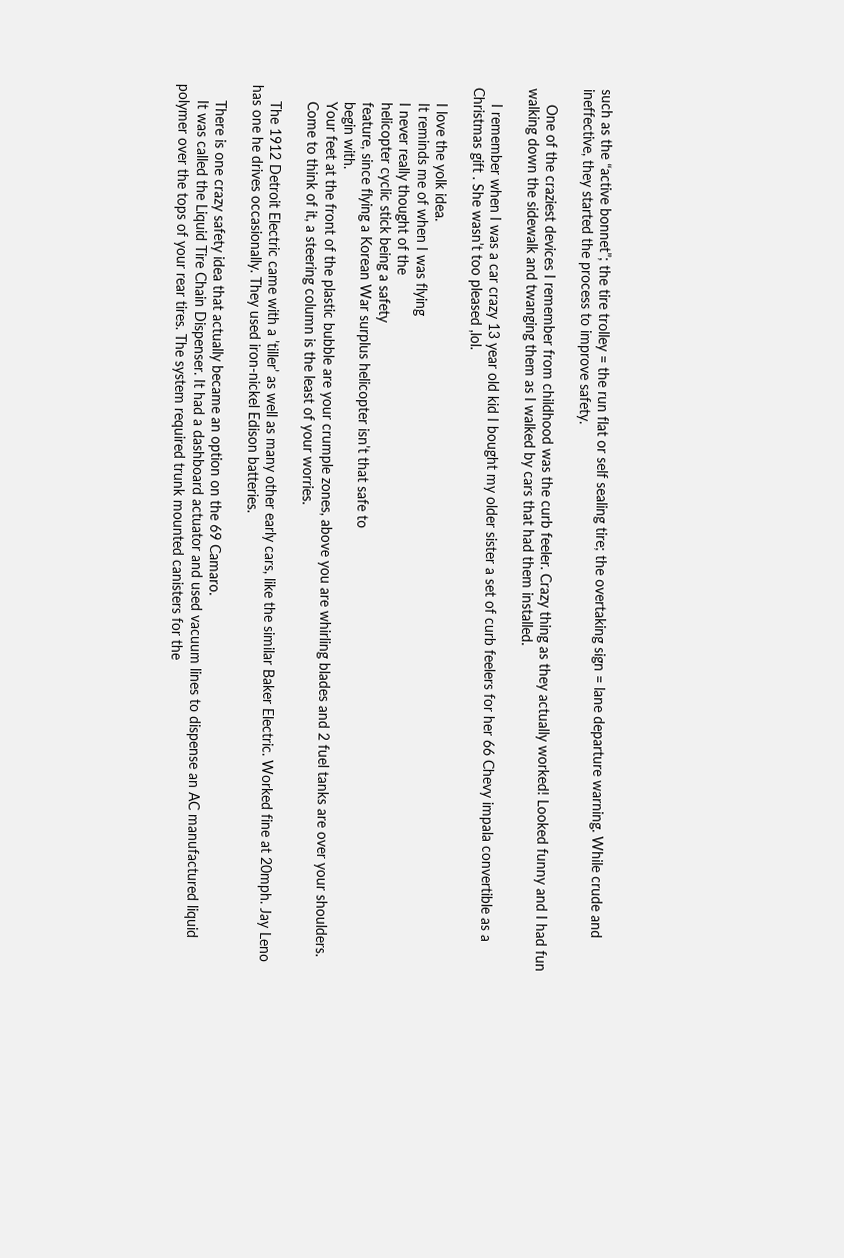such as the “active bonnet”; the tire trolley = the run flat or self sealing tire; the overtaking sign = lane departure warning. While crude and ineffective, they started the process to improve safety.

    One of the craziest devices I remember from childhood was the curb feeler. Crazy thing as they actually worked! Looked funny and I had fun walking down the sidewalk and twanging them as I walked by cars that had them installed.

    I remember when I was a car crazy 13 year old kid I bought my older sister a set of curb feelers for her 66 Chevy impala convertible as a Christmas gift . She wasn’t too pleased ,lol.

    I love the yolk idea.
    It reminds me of when I was flying
    I never really thought of the
    helicopter cyclic stick being a safety
    feature, since flying a Korean War surplus helicopter isn’t that safe to
    begin with.
    Your feet at the front of the plastic bubble are your crumple zones, above you are whirling blades and 2 fuel tanks are over your shoulders.
    Come to think of it, a steering column is the least of your worries.

    The 1912 Detroit Electric came with a ’tiller’ as well as many other early cars, like the similar Baker Electric. Worked fine at 20mph. Jay Leno has one he drives occasionally. They used iron-nickel Edison batteries.

    There is one crazy safety idea that actually became an option on the 69 Camaro.
    It was called the Liquid Tire Chain Dispenser. It had a dashboard actuator and used vacuum lines to dispense an AC manufactured liquid polymer over the tops of your rear tires. The system required trunk mounted canisters for the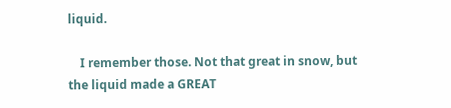liquid.

    I remember those. Not that great in snow, but the liquid made a GREAT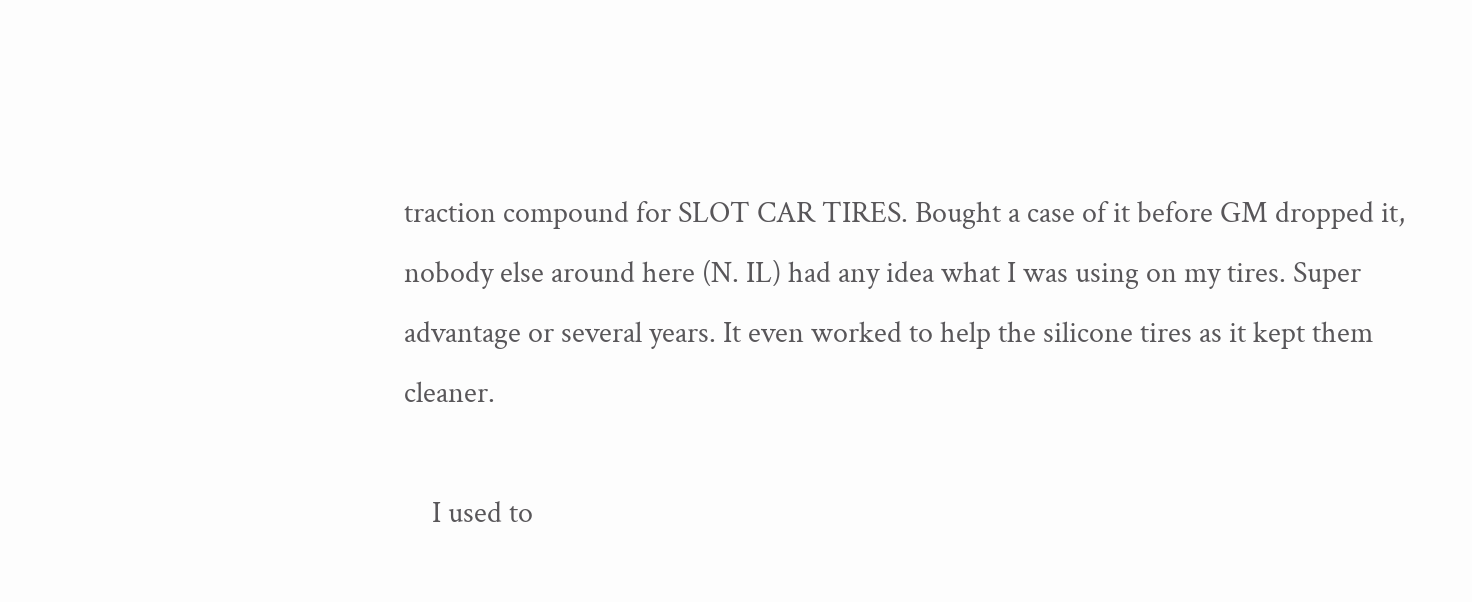traction compound for SLOT CAR TIRES. Bought a case of it before GM dropped it, nobody else around here (N. IL) had any idea what I was using on my tires. Super advantage or several years. It even worked to help the silicone tires as it kept them cleaner.

    I used to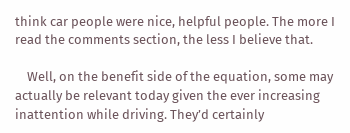think car people were nice, helpful people. The more I read the comments section, the less I believe that.

    Well, on the benefit side of the equation, some may actually be relevant today given the ever increasing inattention while driving. They’d certainly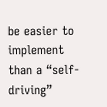be easier to implement than a “self-driving”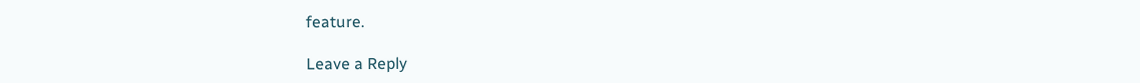feature.

Leave a Reply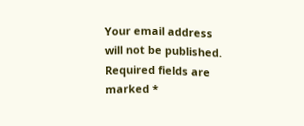Your email address will not be published. Required fields are marked *